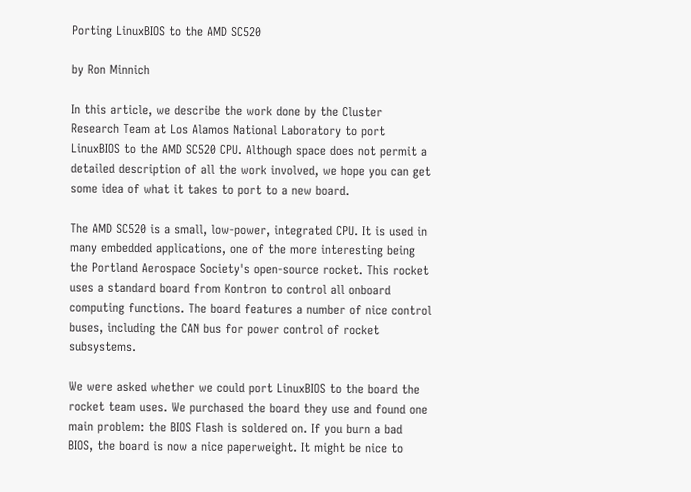Porting LinuxBIOS to the AMD SC520

by Ron Minnich

In this article, we describe the work done by the Cluster Research Team at Los Alamos National Laboratory to port LinuxBIOS to the AMD SC520 CPU. Although space does not permit a detailed description of all the work involved, we hope you can get some idea of what it takes to port to a new board.

The AMD SC520 is a small, low-power, integrated CPU. It is used in many embedded applications, one of the more interesting being the Portland Aerospace Society's open-source rocket. This rocket uses a standard board from Kontron to control all onboard computing functions. The board features a number of nice control buses, including the CAN bus for power control of rocket subsystems.

We were asked whether we could port LinuxBIOS to the board the rocket team uses. We purchased the board they use and found one main problem: the BIOS Flash is soldered on. If you burn a bad BIOS, the board is now a nice paperweight. It might be nice to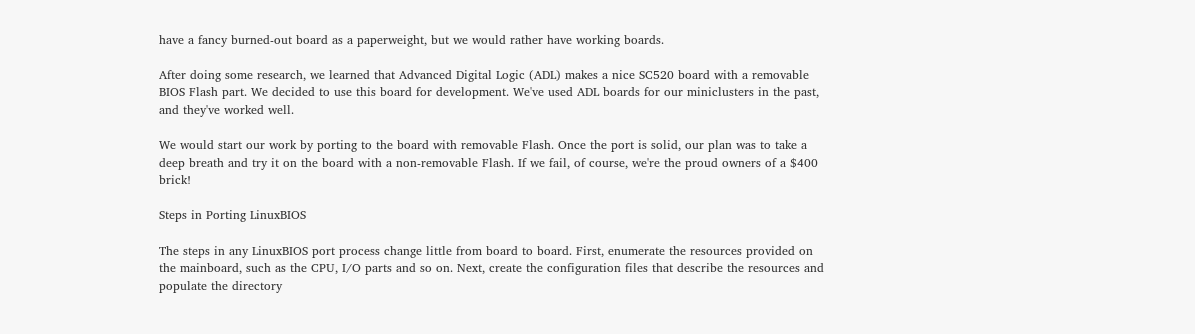have a fancy burned-out board as a paperweight, but we would rather have working boards.

After doing some research, we learned that Advanced Digital Logic (ADL) makes a nice SC520 board with a removable BIOS Flash part. We decided to use this board for development. We've used ADL boards for our miniclusters in the past, and they've worked well.

We would start our work by porting to the board with removable Flash. Once the port is solid, our plan was to take a deep breath and try it on the board with a non-removable Flash. If we fail, of course, we're the proud owners of a $400 brick!

Steps in Porting LinuxBIOS

The steps in any LinuxBIOS port process change little from board to board. First, enumerate the resources provided on the mainboard, such as the CPU, I/O parts and so on. Next, create the configuration files that describe the resources and populate the directory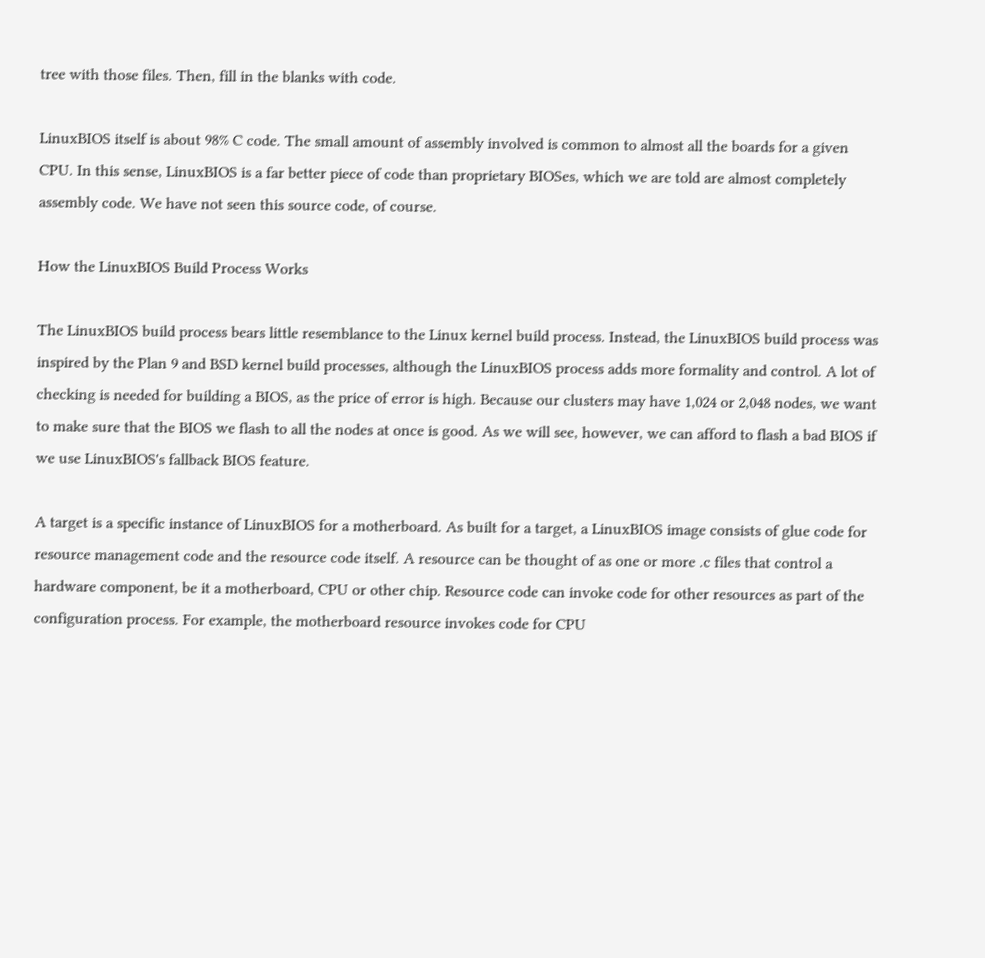tree with those files. Then, fill in the blanks with code.

LinuxBIOS itself is about 98% C code. The small amount of assembly involved is common to almost all the boards for a given CPU. In this sense, LinuxBIOS is a far better piece of code than proprietary BIOSes, which we are told are almost completely assembly code. We have not seen this source code, of course.

How the LinuxBIOS Build Process Works

The LinuxBIOS build process bears little resemblance to the Linux kernel build process. Instead, the LinuxBIOS build process was inspired by the Plan 9 and BSD kernel build processes, although the LinuxBIOS process adds more formality and control. A lot of checking is needed for building a BIOS, as the price of error is high. Because our clusters may have 1,024 or 2,048 nodes, we want to make sure that the BIOS we flash to all the nodes at once is good. As we will see, however, we can afford to flash a bad BIOS if we use LinuxBIOS's fallback BIOS feature.

A target is a specific instance of LinuxBIOS for a motherboard. As built for a target, a LinuxBIOS image consists of glue code for resource management code and the resource code itself. A resource can be thought of as one or more .c files that control a hardware component, be it a motherboard, CPU or other chip. Resource code can invoke code for other resources as part of the configuration process. For example, the motherboard resource invokes code for CPU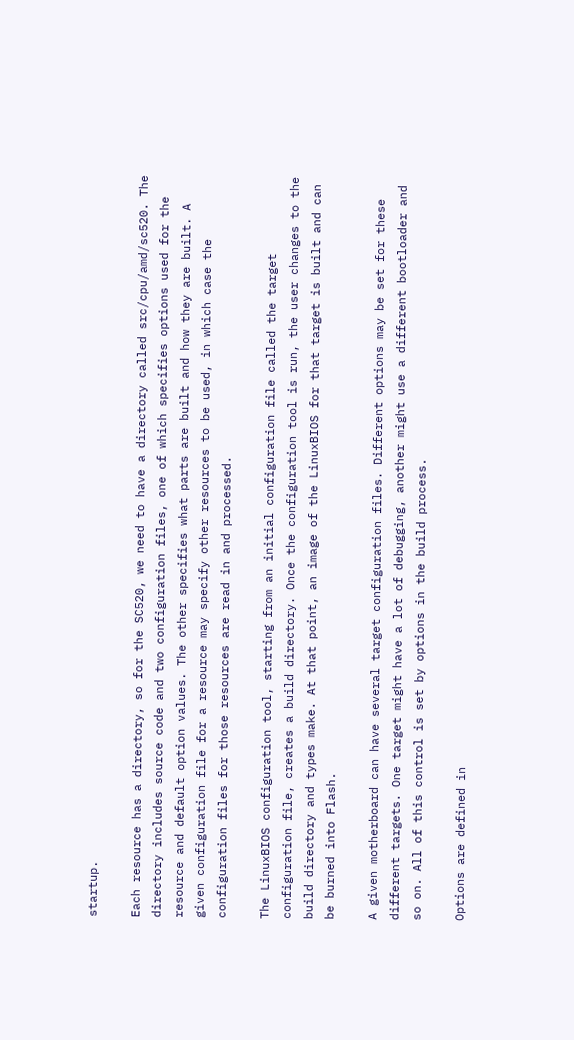startup.

Each resource has a directory, so for the SC520, we need to have a directory called src/cpu/amd/sc520. The directory includes source code and two configuration files, one of which specifies options used for the resource and default option values. The other specifies what parts are built and how they are built. A given configuration file for a resource may specify other resources to be used, in which case the configuration files for those resources are read in and processed.

The LinuxBIOS configuration tool, starting from an initial configuration file called the target configuration file, creates a build directory. Once the configuration tool is run, the user changes to the build directory and types make. At that point, an image of the LinuxBIOS for that target is built and can be burned into Flash.

A given motherboard can have several target configuration files. Different options may be set for these different targets. One target might have a lot of debugging, another might use a different bootloader and so on. All of this control is set by options in the build process.

Options are defined in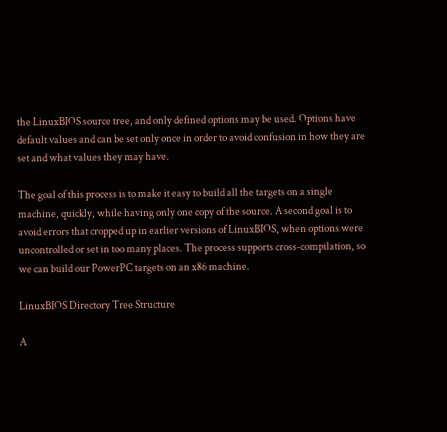the LinuxBIOS source tree, and only defined options may be used. Options have default values and can be set only once in order to avoid confusion in how they are set and what values they may have.

The goal of this process is to make it easy to build all the targets on a single machine, quickly, while having only one copy of the source. A second goal is to avoid errors that cropped up in earlier versions of LinuxBIOS, when options were uncontrolled or set in too many places. The process supports cross-compilation, so we can build our PowerPC targets on an x86 machine.

LinuxBIOS Directory Tree Structure

A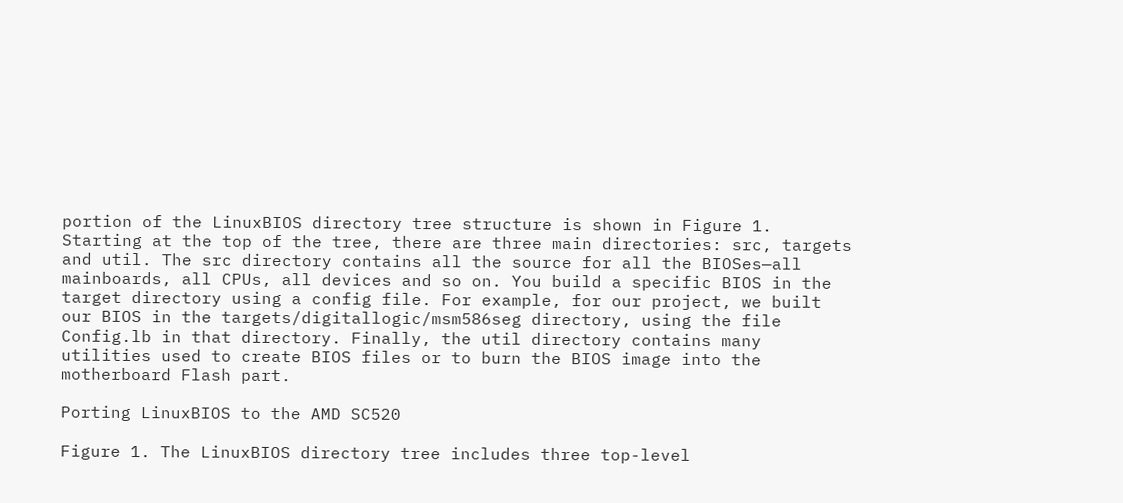portion of the LinuxBIOS directory tree structure is shown in Figure 1. Starting at the top of the tree, there are three main directories: src, targets and util. The src directory contains all the source for all the BIOSes—all mainboards, all CPUs, all devices and so on. You build a specific BIOS in the target directory using a config file. For example, for our project, we built our BIOS in the targets/digitallogic/msm586seg directory, using the file Config.lb in that directory. Finally, the util directory contains many utilities used to create BIOS files or to burn the BIOS image into the motherboard Flash part.

Porting LinuxBIOS to the AMD SC520

Figure 1. The LinuxBIOS directory tree includes three top-level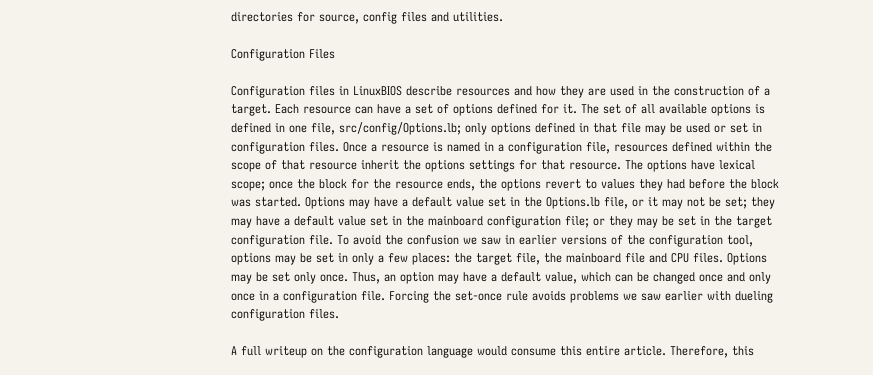directories for source, config files and utilities.

Configuration Files

Configuration files in LinuxBIOS describe resources and how they are used in the construction of a target. Each resource can have a set of options defined for it. The set of all available options is defined in one file, src/config/Options.lb; only options defined in that file may be used or set in configuration files. Once a resource is named in a configuration file, resources defined within the scope of that resource inherit the options settings for that resource. The options have lexical scope; once the block for the resource ends, the options revert to values they had before the block was started. Options may have a default value set in the Options.lb file, or it may not be set; they may have a default value set in the mainboard configuration file; or they may be set in the target configuration file. To avoid the confusion we saw in earlier versions of the configuration tool, options may be set in only a few places: the target file, the mainboard file and CPU files. Options may be set only once. Thus, an option may have a default value, which can be changed once and only once in a configuration file. Forcing the set-once rule avoids problems we saw earlier with dueling configuration files.

A full writeup on the configuration language would consume this entire article. Therefore, this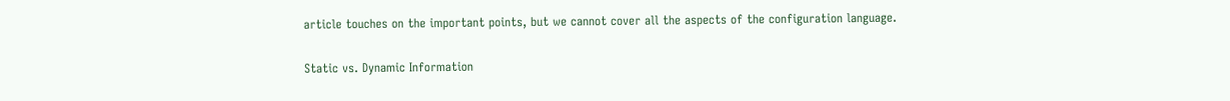article touches on the important points, but we cannot cover all the aspects of the configuration language.

Static vs. Dynamic Information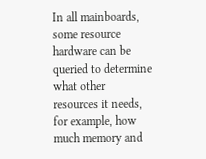In all mainboards, some resource hardware can be queried to determine what other resources it needs, for example, how much memory and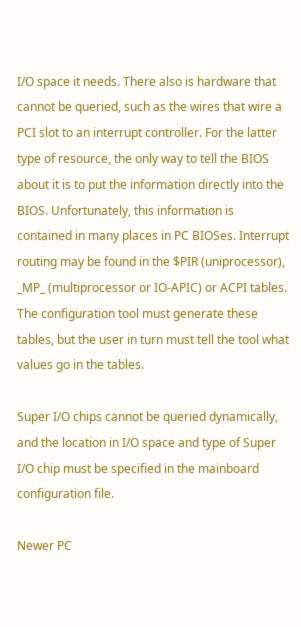I/O space it needs. There also is hardware that cannot be queried, such as the wires that wire a PCI slot to an interrupt controller. For the latter type of resource, the only way to tell the BIOS about it is to put the information directly into the BIOS. Unfortunately, this information is contained in many places in PC BIOSes. Interrupt routing may be found in the $PIR (uniprocessor), _MP_ (multiprocessor or IO-APIC) or ACPI tables. The configuration tool must generate these tables, but the user in turn must tell the tool what values go in the tables.

Super I/O chips cannot be queried dynamically, and the location in I/O space and type of Super I/O chip must be specified in the mainboard configuration file.

Newer PC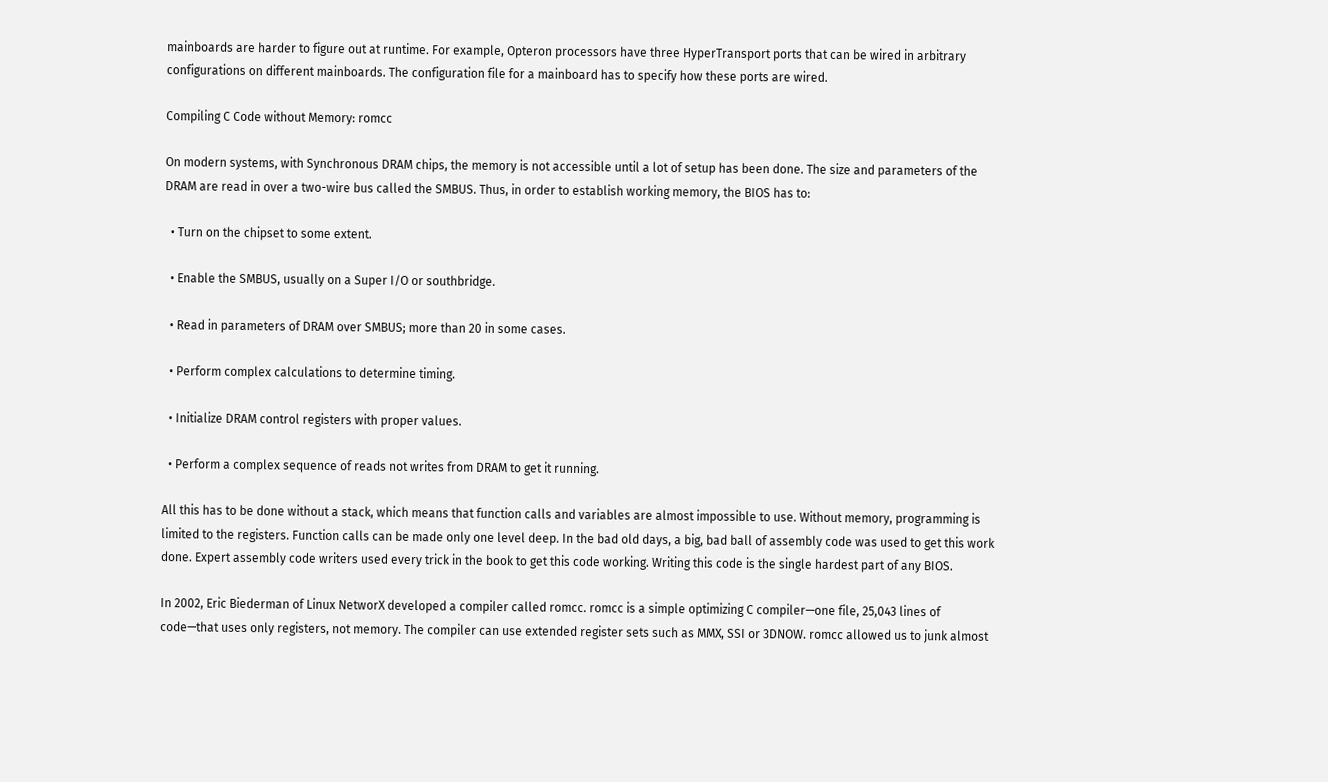mainboards are harder to figure out at runtime. For example, Opteron processors have three HyperTransport ports that can be wired in arbitrary configurations on different mainboards. The configuration file for a mainboard has to specify how these ports are wired.

Compiling C Code without Memory: romcc

On modern systems, with Synchronous DRAM chips, the memory is not accessible until a lot of setup has been done. The size and parameters of the DRAM are read in over a two-wire bus called the SMBUS. Thus, in order to establish working memory, the BIOS has to:

  • Turn on the chipset to some extent.

  • Enable the SMBUS, usually on a Super I/O or southbridge.

  • Read in parameters of DRAM over SMBUS; more than 20 in some cases.

  • Perform complex calculations to determine timing.

  • Initialize DRAM control registers with proper values.

  • Perform a complex sequence of reads not writes from DRAM to get it running.

All this has to be done without a stack, which means that function calls and variables are almost impossible to use. Without memory, programming is limited to the registers. Function calls can be made only one level deep. In the bad old days, a big, bad ball of assembly code was used to get this work done. Expert assembly code writers used every trick in the book to get this code working. Writing this code is the single hardest part of any BIOS.

In 2002, Eric Biederman of Linux NetworX developed a compiler called romcc. romcc is a simple optimizing C compiler—one file, 25,043 lines of code—that uses only registers, not memory. The compiler can use extended register sets such as MMX, SSI or 3DNOW. romcc allowed us to junk almost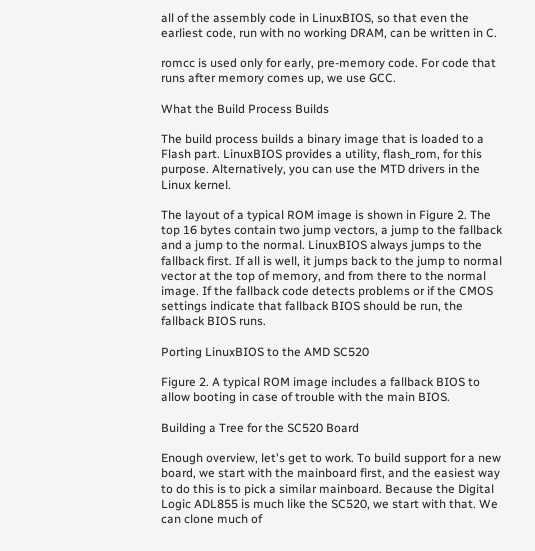all of the assembly code in LinuxBIOS, so that even the earliest code, run with no working DRAM, can be written in C.

romcc is used only for early, pre-memory code. For code that runs after memory comes up, we use GCC.

What the Build Process Builds

The build process builds a binary image that is loaded to a Flash part. LinuxBIOS provides a utility, flash_rom, for this purpose. Alternatively, you can use the MTD drivers in the Linux kernel.

The layout of a typical ROM image is shown in Figure 2. The top 16 bytes contain two jump vectors, a jump to the fallback and a jump to the normal. LinuxBIOS always jumps to the fallback first. If all is well, it jumps back to the jump to normal vector at the top of memory, and from there to the normal image. If the fallback code detects problems or if the CMOS settings indicate that fallback BIOS should be run, the fallback BIOS runs.

Porting LinuxBIOS to the AMD SC520

Figure 2. A typical ROM image includes a fallback BIOS to allow booting in case of trouble with the main BIOS.

Building a Tree for the SC520 Board

Enough overview, let's get to work. To build support for a new board, we start with the mainboard first, and the easiest way to do this is to pick a similar mainboard. Because the Digital Logic ADL855 is much like the SC520, we start with that. We can clone much of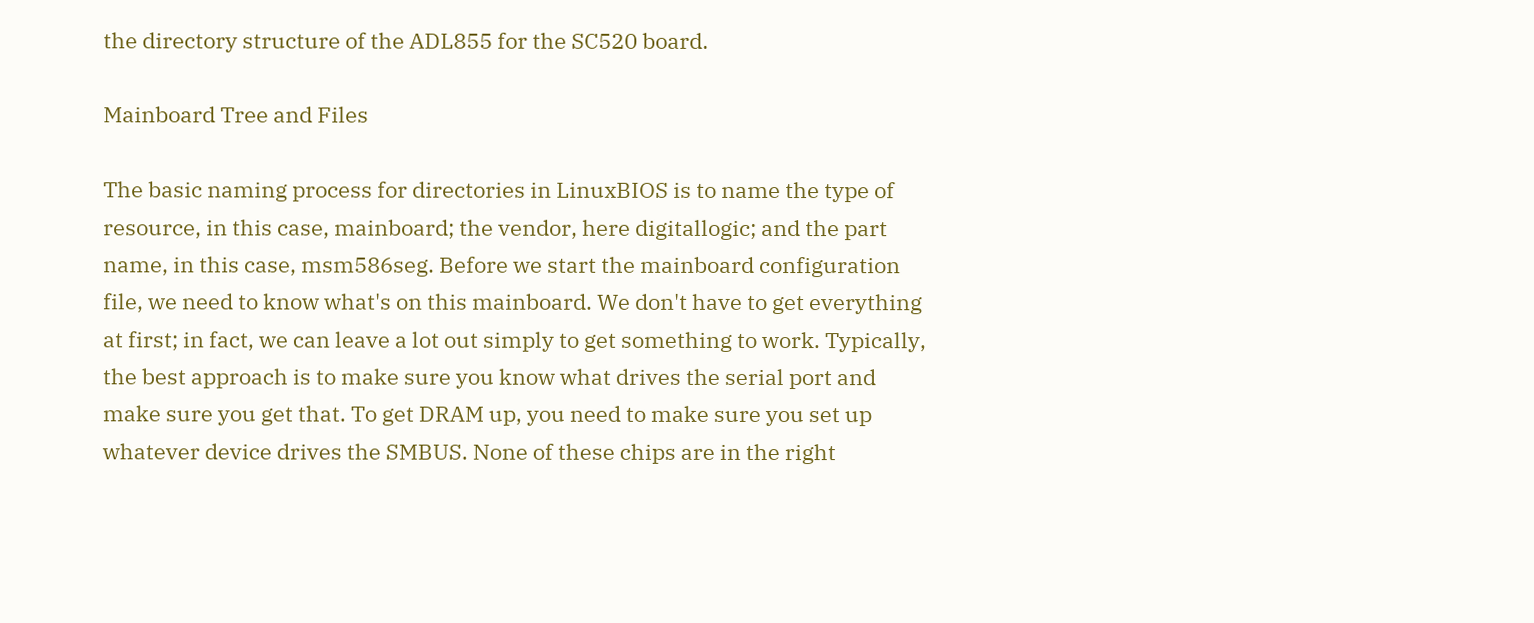the directory structure of the ADL855 for the SC520 board.

Mainboard Tree and Files

The basic naming process for directories in LinuxBIOS is to name the type of resource, in this case, mainboard; the vendor, here digitallogic; and the part name, in this case, msm586seg. Before we start the mainboard configuration file, we need to know what's on this mainboard. We don't have to get everything at first; in fact, we can leave a lot out simply to get something to work. Typically, the best approach is to make sure you know what drives the serial port and make sure you get that. To get DRAM up, you need to make sure you set up whatever device drives the SMBUS. None of these chips are in the right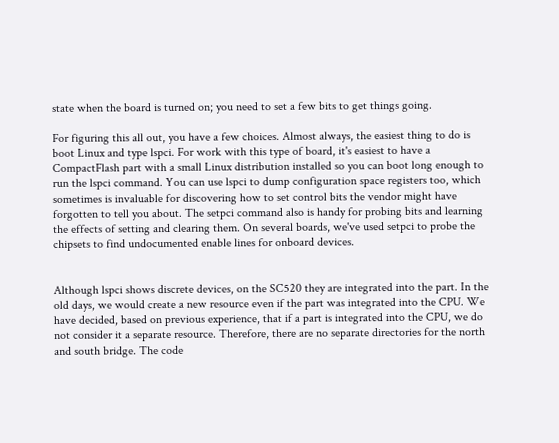state when the board is turned on; you need to set a few bits to get things going.

For figuring this all out, you have a few choices. Almost always, the easiest thing to do is boot Linux and type lspci. For work with this type of board, it's easiest to have a CompactFlash part with a small Linux distribution installed so you can boot long enough to run the lspci command. You can use lspci to dump configuration space registers too, which sometimes is invaluable for discovering how to set control bits the vendor might have forgotten to tell you about. The setpci command also is handy for probing bits and learning the effects of setting and clearing them. On several boards, we've used setpci to probe the chipsets to find undocumented enable lines for onboard devices.


Although lspci shows discrete devices, on the SC520 they are integrated into the part. In the old days, we would create a new resource even if the part was integrated into the CPU. We have decided, based on previous experience, that if a part is integrated into the CPU, we do not consider it a separate resource. Therefore, there are no separate directories for the north and south bridge. The code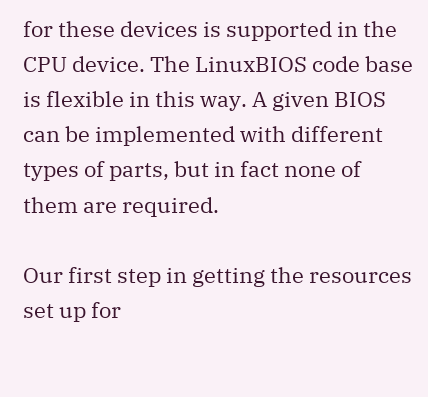for these devices is supported in the CPU device. The LinuxBIOS code base is flexible in this way. A given BIOS can be implemented with different types of parts, but in fact none of them are required.

Our first step in getting the resources set up for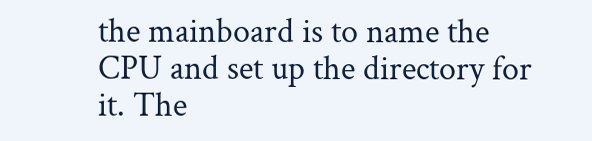the mainboard is to name the CPU and set up the directory for it. The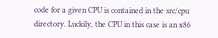code for a given CPU is contained in the src/cpu directory. Luckily, the CPU in this case is an x86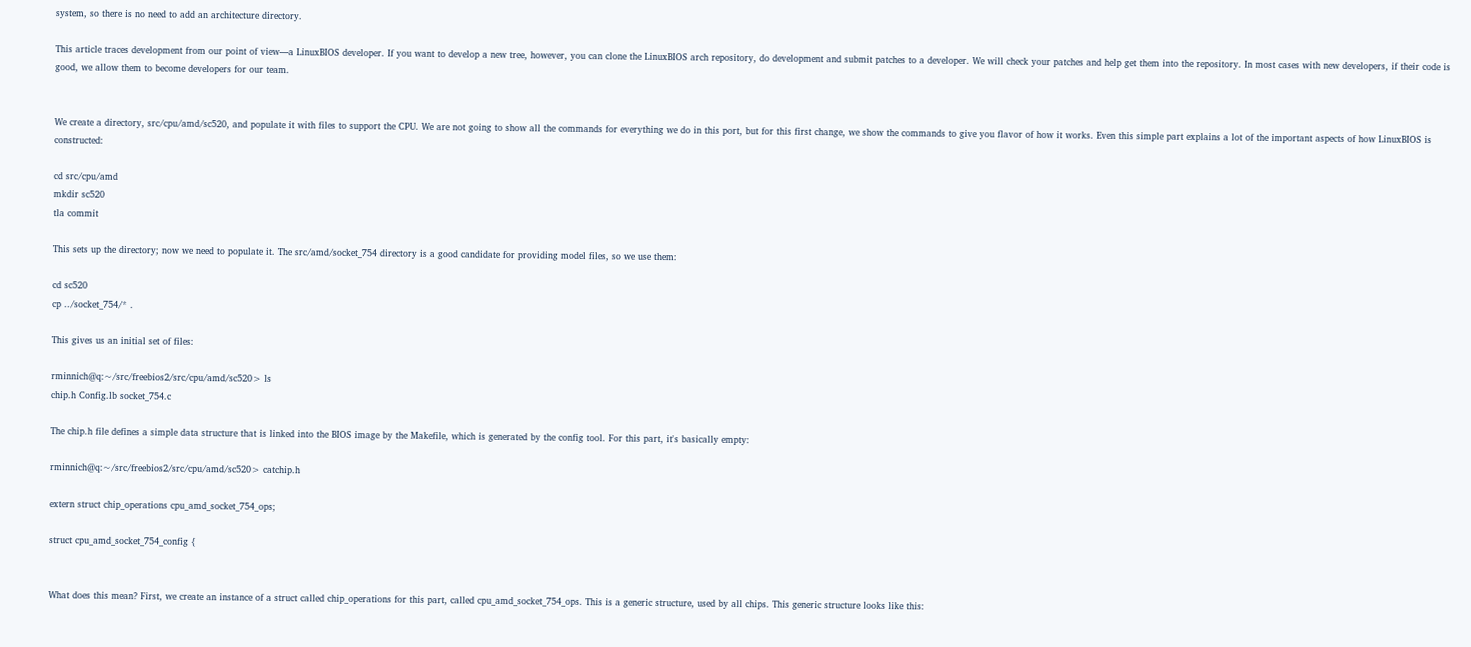system, so there is no need to add an architecture directory.

This article traces development from our point of view—a LinuxBIOS developer. If you want to develop a new tree, however, you can clone the LinuxBIOS arch repository, do development and submit patches to a developer. We will check your patches and help get them into the repository. In most cases with new developers, if their code is good, we allow them to become developers for our team.


We create a directory, src/cpu/amd/sc520, and populate it with files to support the CPU. We are not going to show all the commands for everything we do in this port, but for this first change, we show the commands to give you flavor of how it works. Even this simple part explains a lot of the important aspects of how LinuxBIOS is constructed:

cd src/cpu/amd
mkdir sc520
tla commit

This sets up the directory; now we need to populate it. The src/amd/socket_754 directory is a good candidate for providing model files, so we use them:

cd sc520
cp ../socket_754/* .

This gives us an initial set of files:

rminnich@q:~/src/freebios2/src/cpu/amd/sc520> ls
chip.h Config.lb socket_754.c

The chip.h file defines a simple data structure that is linked into the BIOS image by the Makefile, which is generated by the config tool. For this part, it's basically empty:

rminnich@q:~/src/freebios2/src/cpu/amd/sc520> catchip.h

extern struct chip_operations cpu_amd_socket_754_ops;

struct cpu_amd_socket_754_config {


What does this mean? First, we create an instance of a struct called chip_operations for this part, called cpu_amd_socket_754_ops. This is a generic structure, used by all chips. This generic structure looks like this: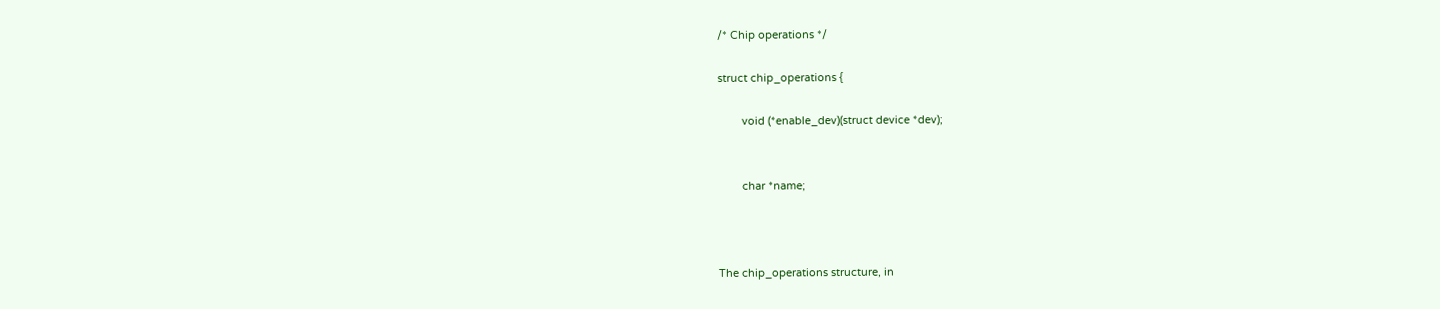/* Chip operations */

struct chip_operations {

        void (*enable_dev)(struct device *dev);


        char *name;



The chip_operations structure, in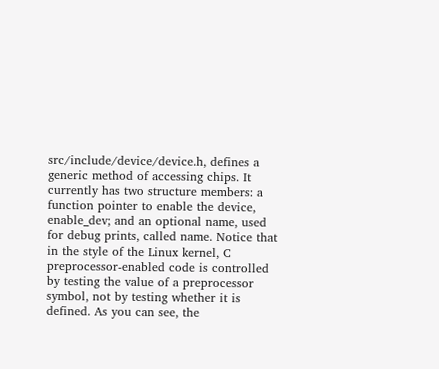src/include/device/device.h, defines a generic method of accessing chips. It currently has two structure members: a function pointer to enable the device, enable_dev; and an optional name, used for debug prints, called name. Notice that in the style of the Linux kernel, C preprocessor-enabled code is controlled by testing the value of a preprocessor symbol, not by testing whether it is defined. As you can see, the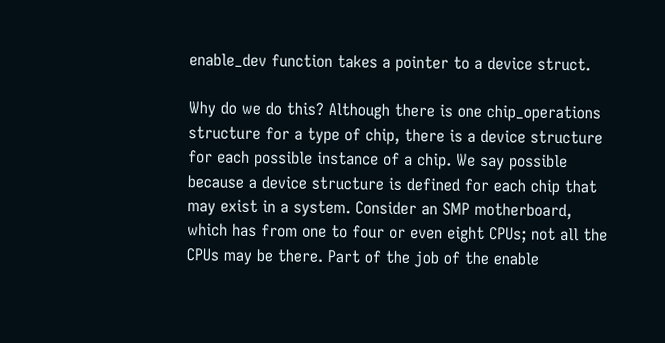enable_dev function takes a pointer to a device struct.

Why do we do this? Although there is one chip_operations structure for a type of chip, there is a device structure for each possible instance of a chip. We say possible because a device structure is defined for each chip that may exist in a system. Consider an SMP motherboard, which has from one to four or even eight CPUs; not all the CPUs may be there. Part of the job of the enable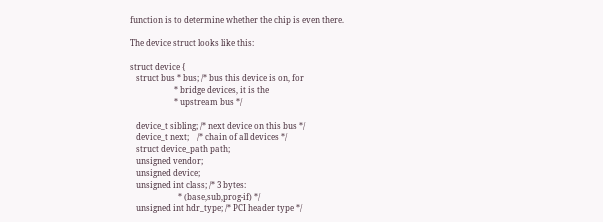function is to determine whether the chip is even there.

The device struct looks like this:

struct device {
   struct bus * bus; /* bus this device is on, for
                      * bridge devices, it is the
                      * upstream bus */

   device_t sibling; /* next device on this bus */
   device_t next;    /* chain of all devices */
   struct device_path path;
   unsigned vendor;
   unsigned device;
   unsigned int class; /* 3 bytes:
                        * (base,sub,prog-if) */
   unsigned int hdr_type; /* PCI header type */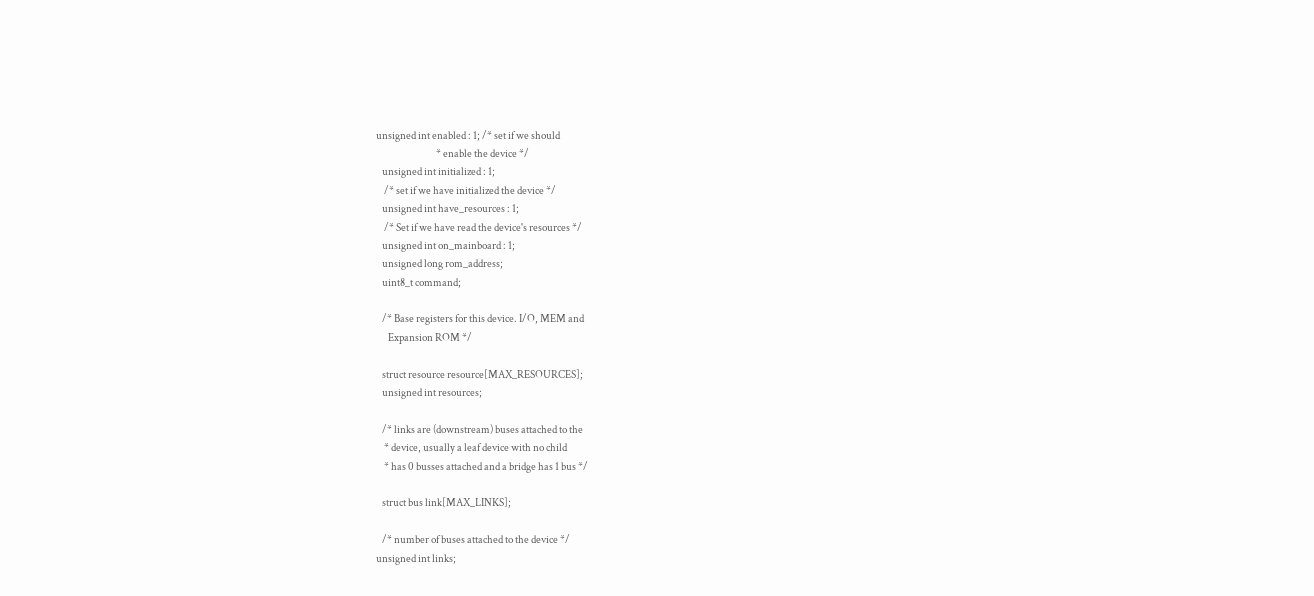unsigned int enabled : 1; /* set if we should
                              * enable the device */
   unsigned int initialized : 1;
    /* set if we have initialized the device */
   unsigned int have_resources : 1;
    /* Set if we have read the device's resources */
   unsigned int on_mainboard : 1;
   unsigned long rom_address;
   uint8_t command;

   /* Base registers for this device. I/O, MEM and
      Expansion ROM */

   struct resource resource[MAX_RESOURCES];
   unsigned int resources;

   /* links are (downstream) buses attached to the
    * device, usually a leaf device with no child
    * has 0 busses attached and a bridge has 1 bus */

   struct bus link[MAX_LINKS];

   /* number of buses attached to the device */
unsigned int links;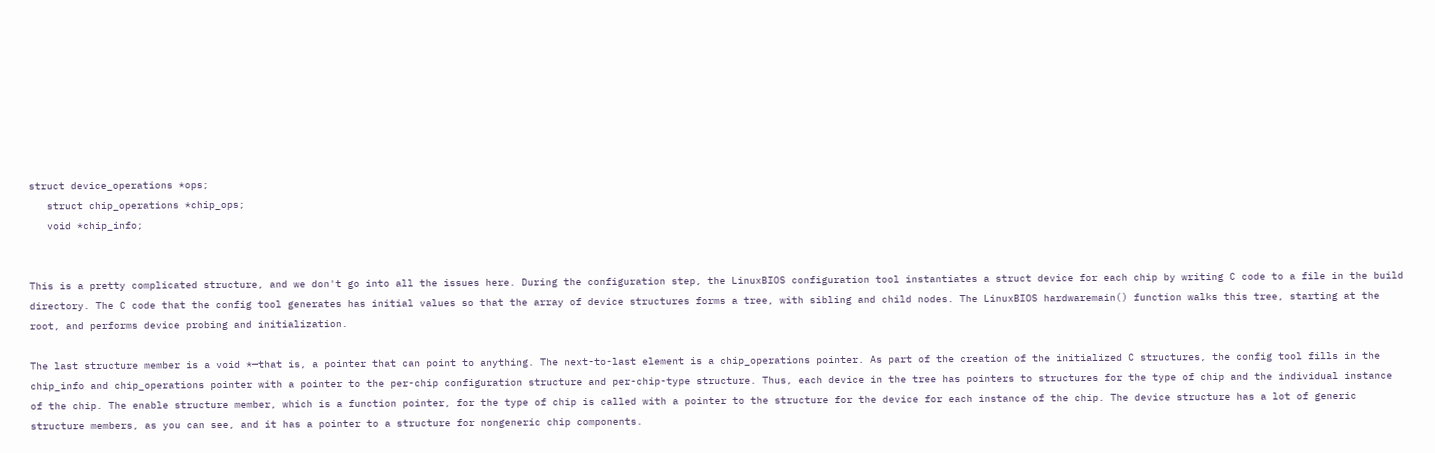struct device_operations *ops;
   struct chip_operations *chip_ops;
   void *chip_info;


This is a pretty complicated structure, and we don't go into all the issues here. During the configuration step, the LinuxBIOS configuration tool instantiates a struct device for each chip by writing C code to a file in the build directory. The C code that the config tool generates has initial values so that the array of device structures forms a tree, with sibling and child nodes. The LinuxBIOS hardwaremain() function walks this tree, starting at the root, and performs device probing and initialization.

The last structure member is a void *—that is, a pointer that can point to anything. The next-to-last element is a chip_operations pointer. As part of the creation of the initialized C structures, the config tool fills in the chip_info and chip_operations pointer with a pointer to the per-chip configuration structure and per-chip-type structure. Thus, each device in the tree has pointers to structures for the type of chip and the individual instance of the chip. The enable structure member, which is a function pointer, for the type of chip is called with a pointer to the structure for the device for each instance of the chip. The device structure has a lot of generic structure members, as you can see, and it has a pointer to a structure for nongeneric chip components.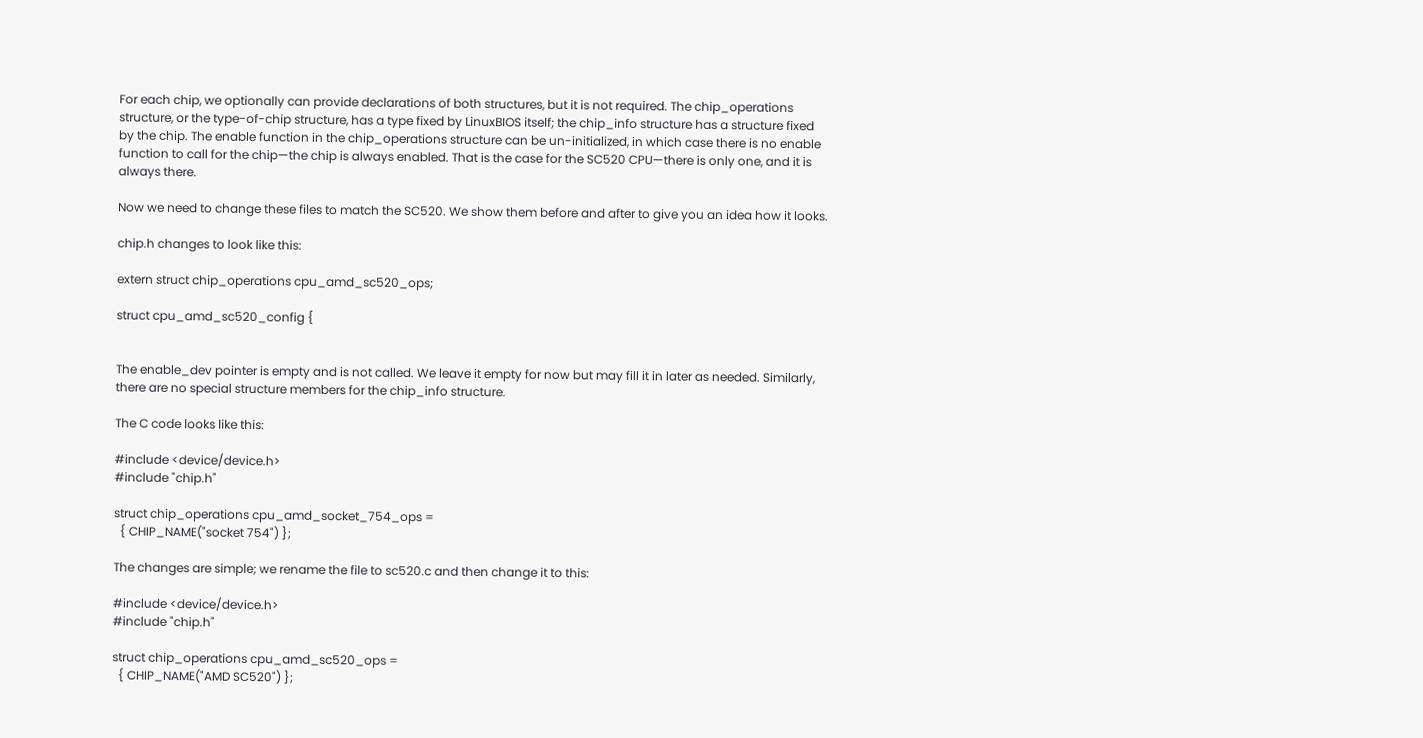For each chip, we optionally can provide declarations of both structures, but it is not required. The chip_operations structure, or the type-of-chip structure, has a type fixed by LinuxBIOS itself; the chip_info structure has a structure fixed by the chip. The enable function in the chip_operations structure can be un-initialized, in which case there is no enable function to call for the chip—the chip is always enabled. That is the case for the SC520 CPU—there is only one, and it is always there.

Now we need to change these files to match the SC520. We show them before and after to give you an idea how it looks.

chip.h changes to look like this:

extern struct chip_operations cpu_amd_sc520_ops;

struct cpu_amd_sc520_config {


The enable_dev pointer is empty and is not called. We leave it empty for now but may fill it in later as needed. Similarly, there are no special structure members for the chip_info structure.

The C code looks like this:

#include <device/device.h>
#include "chip.h"

struct chip_operations cpu_amd_socket_754_ops =
  { CHIP_NAME("socket 754") };

The changes are simple; we rename the file to sc520.c and then change it to this:

#include <device/device.h>
#include "chip.h"

struct chip_operations cpu_amd_sc520_ops =
  { CHIP_NAME("AMD SC520") };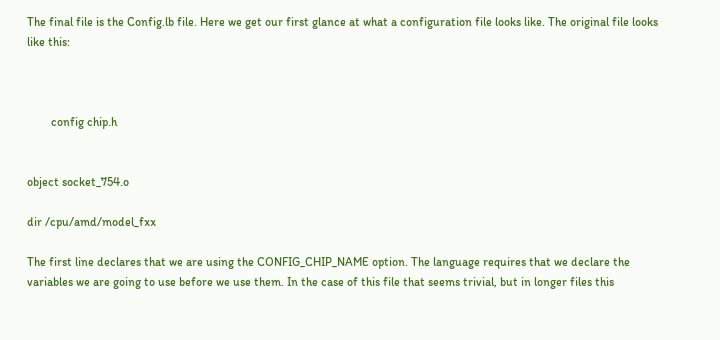The final file is the Config.lb file. Here we get our first glance at what a configuration file looks like. The original file looks like this:



        config chip.h


object socket_754.o

dir /cpu/amd/model_fxx

The first line declares that we are using the CONFIG_CHIP_NAME option. The language requires that we declare the variables we are going to use before we use them. In the case of this file that seems trivial, but in longer files this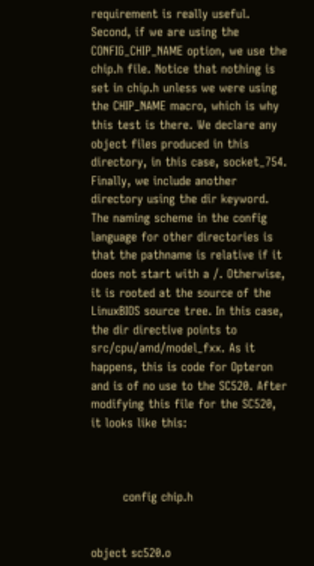requirement is really useful. Second, if we are using the CONFIG_CHIP_NAME option, we use the chip.h file. Notice that nothing is set in chip.h unless we were using the CHIP_NAME macro, which is why this test is there. We declare any object files produced in this directory, in this case, socket_754. Finally, we include another directory using the dir keyword. The naming scheme in the config language for other directories is that the pathname is relative if it does not start with a /. Otherwise, it is rooted at the source of the LinuxBIOS source tree. In this case, the dir directive points to src/cpu/amd/model_fxx. As it happens, this is code for Opteron and is of no use to the SC520. After modifying this file for the SC520, it looks like this:



        config chip.h


object sc520.o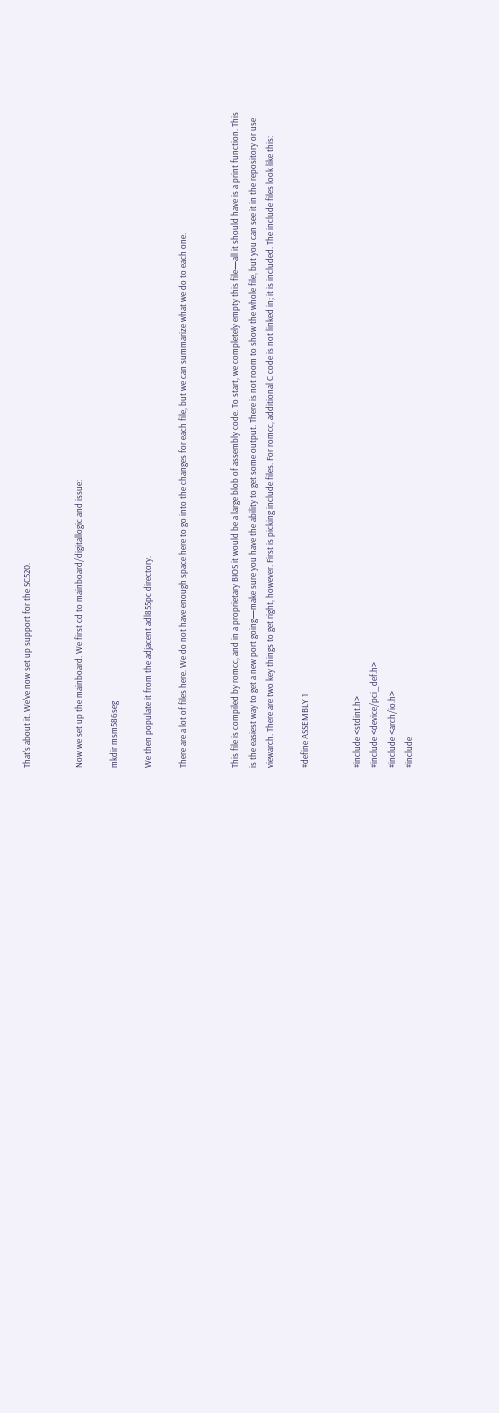That's about it. We've now set up support for the SC520.


Now we set up the mainboard. We first cd to mainboard/digitallogic and issue:

mkdir msm586seg

We then populate it from the adjacent adl855pc directory.

There are a lot of files here. We do not have enough space here to go into the changes for each file, but we can summarize what we do to each one.


This file is compiled by romcc, and in a proprietary BIOS it would be a large blob of assembly code. To start, we completely empty this file—all it should have is a print function. This is the easiest way to get a new port going—make sure you have the ability to get some output. There is not room to show the whole file, but you can see it in the repository or use viewarch. There are two key things to get right, however. First is picking include files. For romcc, additional C code is not linked in; it is included. The include files look like this:

#define ASSEMBLY 1


#include <stdint.h>
#include <device/pci_def.h>
#include <arch/io.h>
#include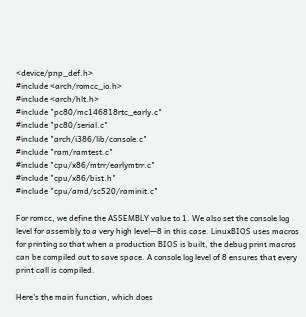<device/pnp_def.h>
#include <arch/romcc_io.h>
#include <arch/hlt.h>
#include "pc80/mc146818rtc_early.c"
#include "pc80/serial.c"
#include "arch/i386/lib/console.c"
#include "ram/ramtest.c"
#include "cpu/x86/mtrr/earlymtrr.c"
#include "cpu/x86/bist.h"
#include "cpu/amd/sc520/raminit.c"

For romcc, we define the ASSEMBLY value to 1. We also set the console log level for assembly to a very high level—8 in this case. LinuxBIOS uses macros for printing so that when a production BIOS is built, the debug print macros can be compiled out to save space. A console log level of 8 ensures that every print call is compiled.

Here's the main function, which does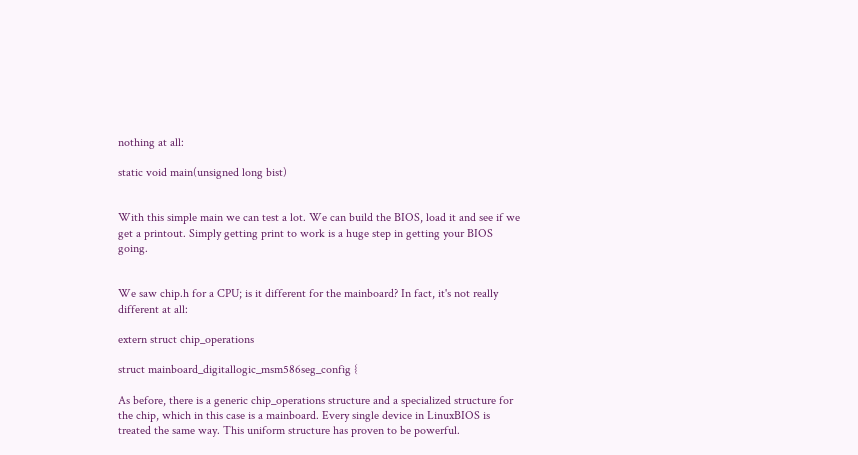nothing at all:

static void main(unsigned long bist)


With this simple main we can test a lot. We can build the BIOS, load it and see if we get a printout. Simply getting print to work is a huge step in getting your BIOS going.


We saw chip.h for a CPU; is it different for the mainboard? In fact, it's not really different at all:

extern struct chip_operations

struct mainboard_digitallogic_msm586seg_config {

As before, there is a generic chip_operations structure and a specialized structure for the chip, which in this case is a mainboard. Every single device in LinuxBIOS is treated the same way. This uniform structure has proven to be powerful.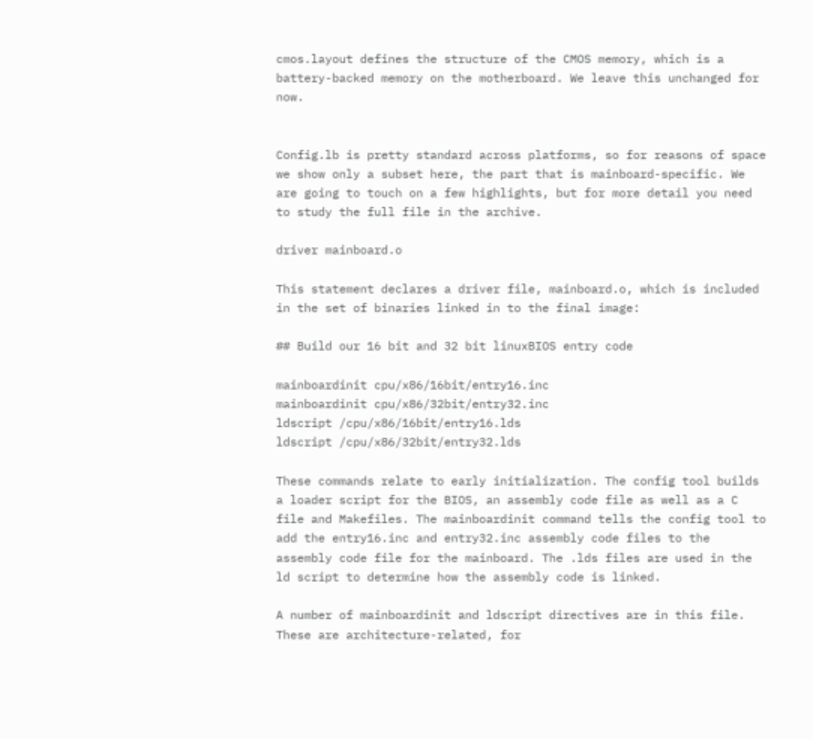cmos.layout defines the structure of the CMOS memory, which is a battery-backed memory on the motherboard. We leave this unchanged for now.


Config.lb is pretty standard across platforms, so for reasons of space we show only a subset here, the part that is mainboard-specific. We are going to touch on a few highlights, but for more detail you need to study the full file in the archive.

driver mainboard.o

This statement declares a driver file, mainboard.o, which is included in the set of binaries linked in to the final image:

## Build our 16 bit and 32 bit linuxBIOS entry code

mainboardinit cpu/x86/16bit/entry16.inc
mainboardinit cpu/x86/32bit/entry32.inc
ldscript /cpu/x86/16bit/entry16.lds
ldscript /cpu/x86/32bit/entry32.lds

These commands relate to early initialization. The config tool builds a loader script for the BIOS, an assembly code file as well as a C file and Makefiles. The mainboardinit command tells the config tool to add the entry16.inc and entry32.inc assembly code files to the assembly code file for the mainboard. The .lds files are used in the ld script to determine how the assembly code is linked.

A number of mainboardinit and ldscript directives are in this file. These are architecture-related, for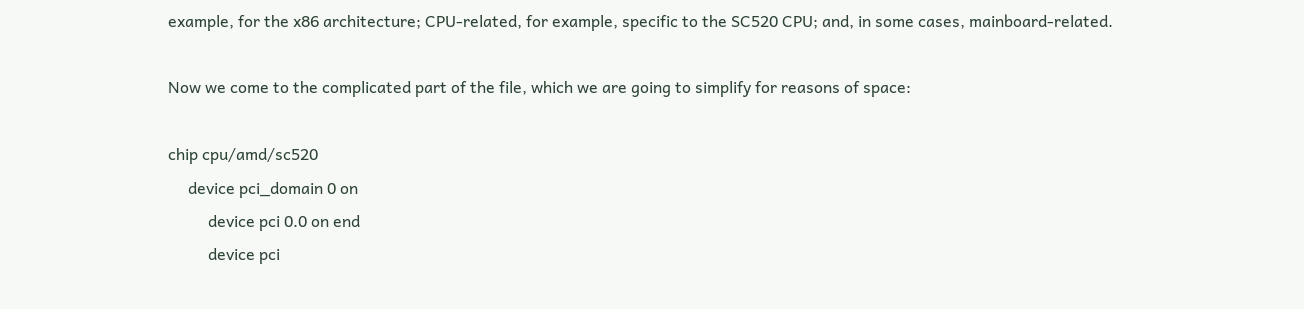example, for the x86 architecture; CPU-related, for example, specific to the SC520 CPU; and, in some cases, mainboard-related.

Now we come to the complicated part of the file, which we are going to simplify for reasons of space:

chip cpu/amd/sc520
     device pci_domain 0 on
          device pci 0.0 on end
          device pci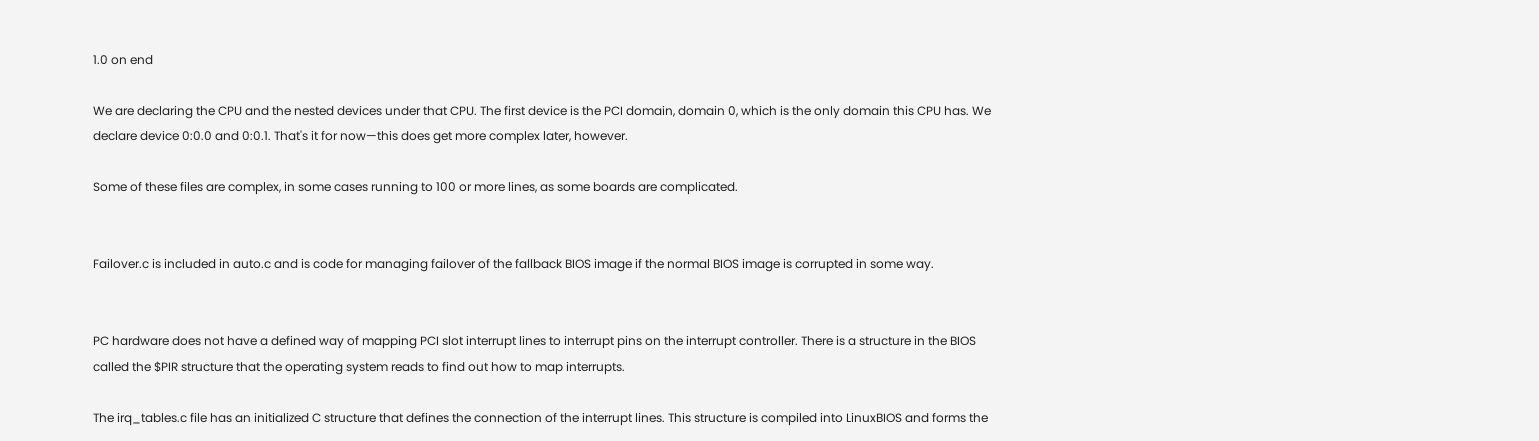1.0 on end

We are declaring the CPU and the nested devices under that CPU. The first device is the PCI domain, domain 0, which is the only domain this CPU has. We declare device 0:0.0 and 0:0.1. That's it for now—this does get more complex later, however.

Some of these files are complex, in some cases running to 100 or more lines, as some boards are complicated.


Failover.c is included in auto.c and is code for managing failover of the fallback BIOS image if the normal BIOS image is corrupted in some way.


PC hardware does not have a defined way of mapping PCI slot interrupt lines to interrupt pins on the interrupt controller. There is a structure in the BIOS called the $PIR structure that the operating system reads to find out how to map interrupts.

The irq_tables.c file has an initialized C structure that defines the connection of the interrupt lines. This structure is compiled into LinuxBIOS and forms the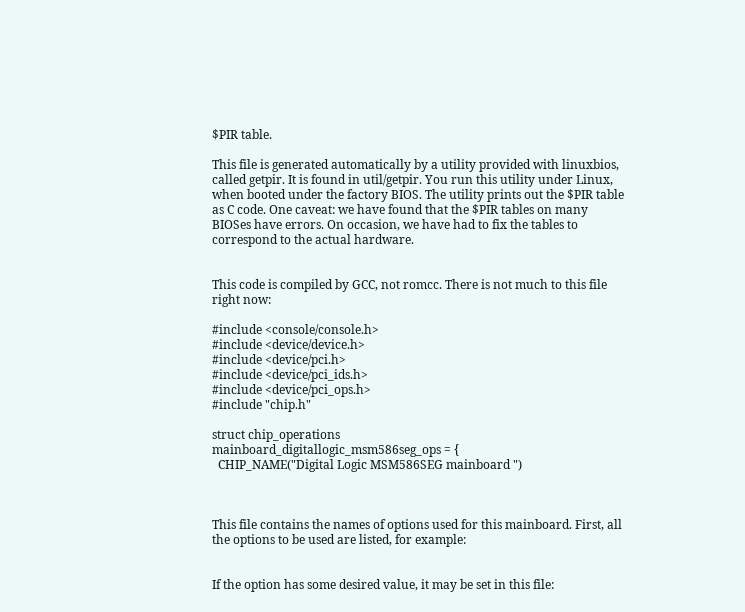$PIR table.

This file is generated automatically by a utility provided with linuxbios, called getpir. It is found in util/getpir. You run this utility under Linux, when booted under the factory BIOS. The utility prints out the $PIR table as C code. One caveat: we have found that the $PIR tables on many BIOSes have errors. On occasion, we have had to fix the tables to correspond to the actual hardware.


This code is compiled by GCC, not romcc. There is not much to this file right now:

#include <console/console.h>
#include <device/device.h>
#include <device/pci.h>
#include <device/pci_ids.h>
#include <device/pci_ops.h>
#include "chip.h"

struct chip_operations
mainboard_digitallogic_msm586seg_ops = {
  CHIP_NAME("Digital Logic MSM586SEG mainboard ")



This file contains the names of options used for this mainboard. First, all the options to be used are listed, for example:


If the option has some desired value, it may be set in this file: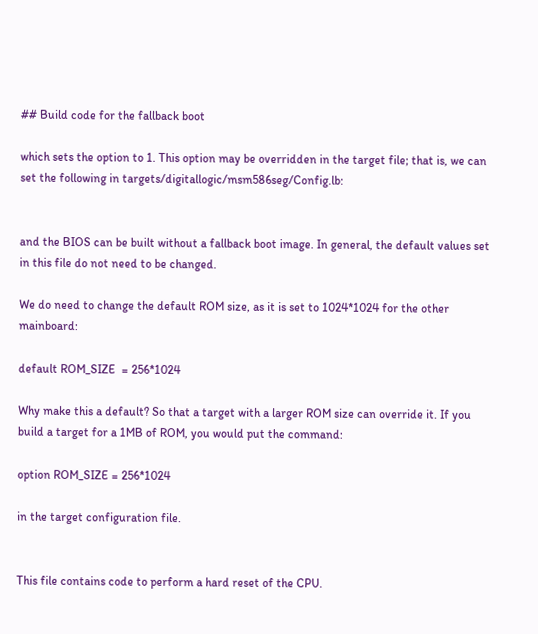## Build code for the fallback boot

which sets the option to 1. This option may be overridden in the target file; that is, we can set the following in targets/digitallogic/msm586seg/Config.lb:


and the BIOS can be built without a fallback boot image. In general, the default values set in this file do not need to be changed.

We do need to change the default ROM size, as it is set to 1024*1024 for the other mainboard:

default ROM_SIZE  = 256*1024

Why make this a default? So that a target with a larger ROM size can override it. If you build a target for a 1MB of ROM, you would put the command:

option ROM_SIZE = 256*1024

in the target configuration file.


This file contains code to perform a hard reset of the CPU.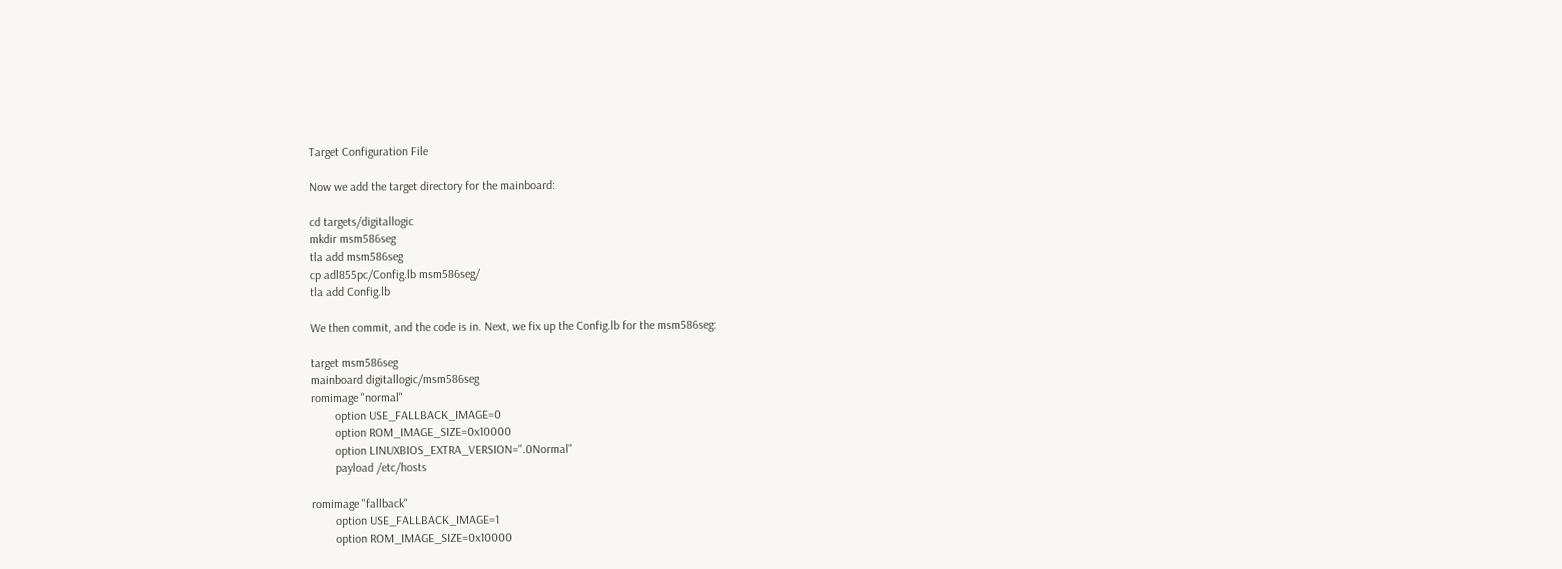Target Configuration File

Now we add the target directory for the mainboard:

cd targets/digitallogic
mkdir msm586seg
tla add msm586seg
cp adl855pc/Config.lb msm586seg/
tla add Config.lb

We then commit, and the code is in. Next, we fix up the Config.lb for the msm586seg:

target msm586seg
mainboard digitallogic/msm586seg
romimage "normal"
        option USE_FALLBACK_IMAGE=0
        option ROM_IMAGE_SIZE=0x10000
        option LINUXBIOS_EXTRA_VERSION=".0Normal"
        payload /etc/hosts

romimage "fallback"
        option USE_FALLBACK_IMAGE=1
        option ROM_IMAGE_SIZE=0x10000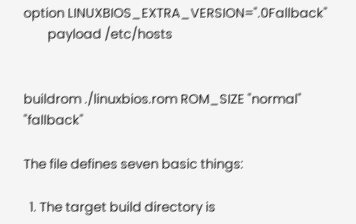option LINUXBIOS_EXTRA_VERSION=".0Fallback"
        payload /etc/hosts


buildrom ./linuxbios.rom ROM_SIZE "normal" "fallback"

The file defines seven basic things:

  1. The target build directory is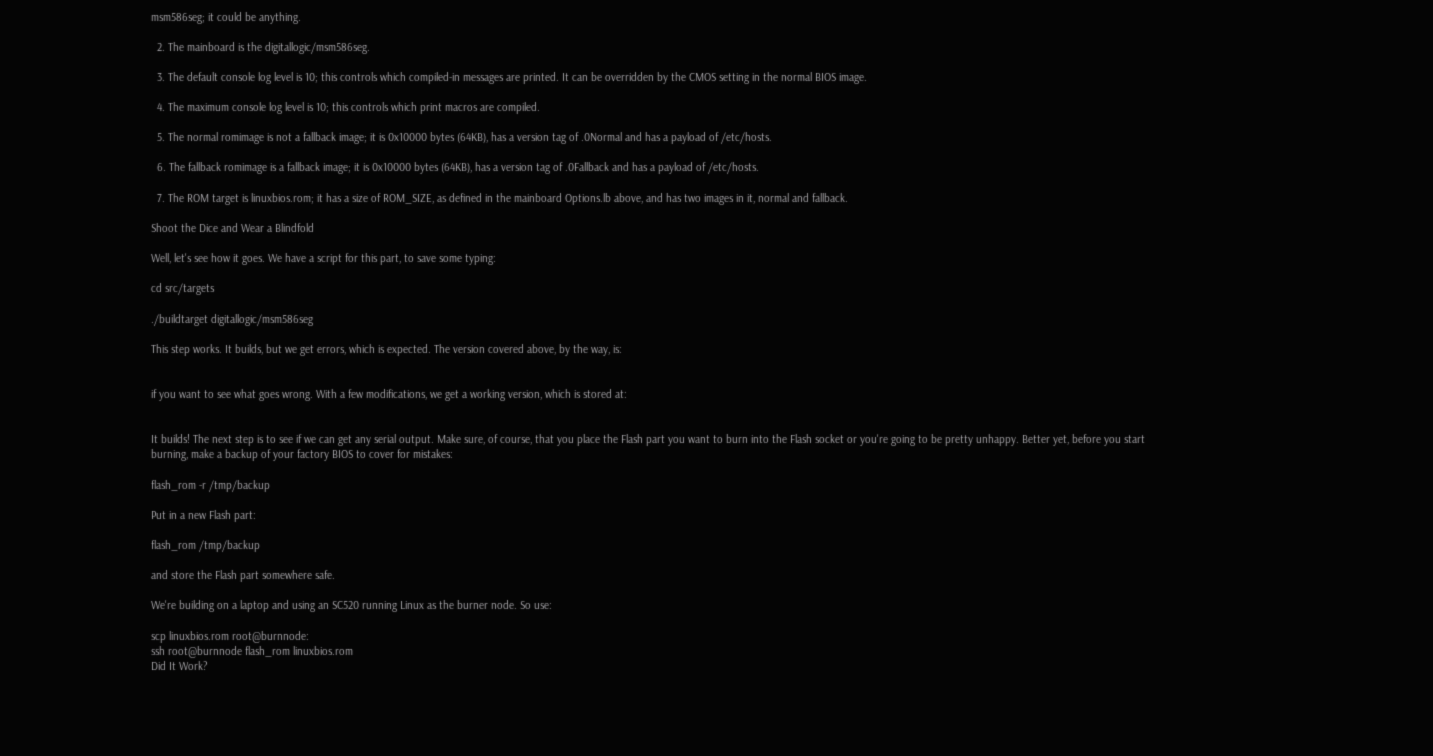msm586seg; it could be anything.

  2. The mainboard is the digitallogic/msm586seg.

  3. The default console log level is 10; this controls which compiled-in messages are printed. It can be overridden by the CMOS setting in the normal BIOS image.

  4. The maximum console log level is 10; this controls which print macros are compiled.

  5. The normal romimage is not a fallback image; it is 0x10000 bytes (64KB), has a version tag of .0Normal and has a payload of /etc/hosts.

  6. The fallback romimage is a fallback image; it is 0x10000 bytes (64KB), has a version tag of .0Fallback and has a payload of /etc/hosts.

  7. The ROM target is linuxbios.rom; it has a size of ROM_SIZE, as defined in the mainboard Options.lb above, and has two images in it, normal and fallback.

Shoot the Dice and Wear a Blindfold

Well, let's see how it goes. We have a script for this part, to save some typing:

cd src/targets

./buildtarget digitallogic/msm586seg

This step works. It builds, but we get errors, which is expected. The version covered above, by the way, is:


if you want to see what goes wrong. With a few modifications, we get a working version, which is stored at:


It builds! The next step is to see if we can get any serial output. Make sure, of course, that you place the Flash part you want to burn into the Flash socket or you're going to be pretty unhappy. Better yet, before you start burning, make a backup of your factory BIOS to cover for mistakes:

flash_rom -r /tmp/backup

Put in a new Flash part:

flash_rom /tmp/backup

and store the Flash part somewhere safe.

We're building on a laptop and using an SC520 running Linux as the burner node. So use:

scp linuxbios.rom root@burnnode:
ssh root@burnnode flash_rom linuxbios.rom
Did It Work?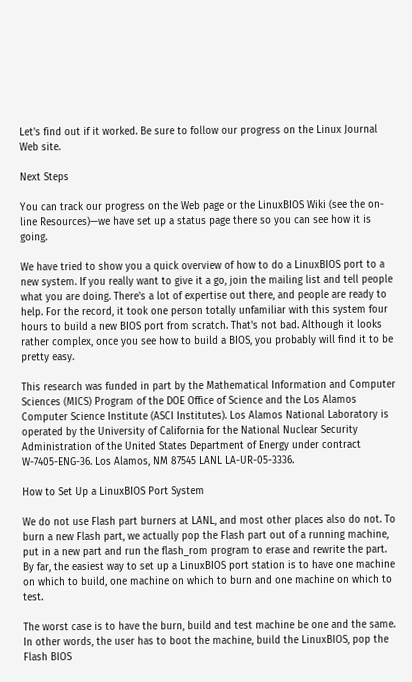Let's find out if it worked. Be sure to follow our progress on the Linux Journal Web site.

Next Steps

You can track our progress on the Web page or the LinuxBIOS Wiki (see the on-line Resources)—we have set up a status page there so you can see how it is going.

We have tried to show you a quick overview of how to do a LinuxBIOS port to a new system. If you really want to give it a go, join the mailing list and tell people what you are doing. There's a lot of expertise out there, and people are ready to help. For the record, it took one person totally unfamiliar with this system four hours to build a new BIOS port from scratch. That's not bad. Although it looks rather complex, once you see how to build a BIOS, you probably will find it to be pretty easy.

This research was funded in part by the Mathematical Information and Computer Sciences (MICS) Program of the DOE Office of Science and the Los Alamos Computer Science Institute (ASCI Institutes). Los Alamos National Laboratory is operated by the University of California for the National Nuclear Security Administration of the United States Department of Energy under contract W-7405-ENG-36. Los Alamos, NM 87545 LANL LA-UR-05-3336.

How to Set Up a LinuxBIOS Port System

We do not use Flash part burners at LANL, and most other places also do not. To burn a new Flash part, we actually pop the Flash part out of a running machine, put in a new part and run the flash_rom program to erase and rewrite the part. By far, the easiest way to set up a LinuxBIOS port station is to have one machine on which to build, one machine on which to burn and one machine on which to test.

The worst case is to have the burn, build and test machine be one and the same. In other words, the user has to boot the machine, build the LinuxBIOS, pop the Flash BIOS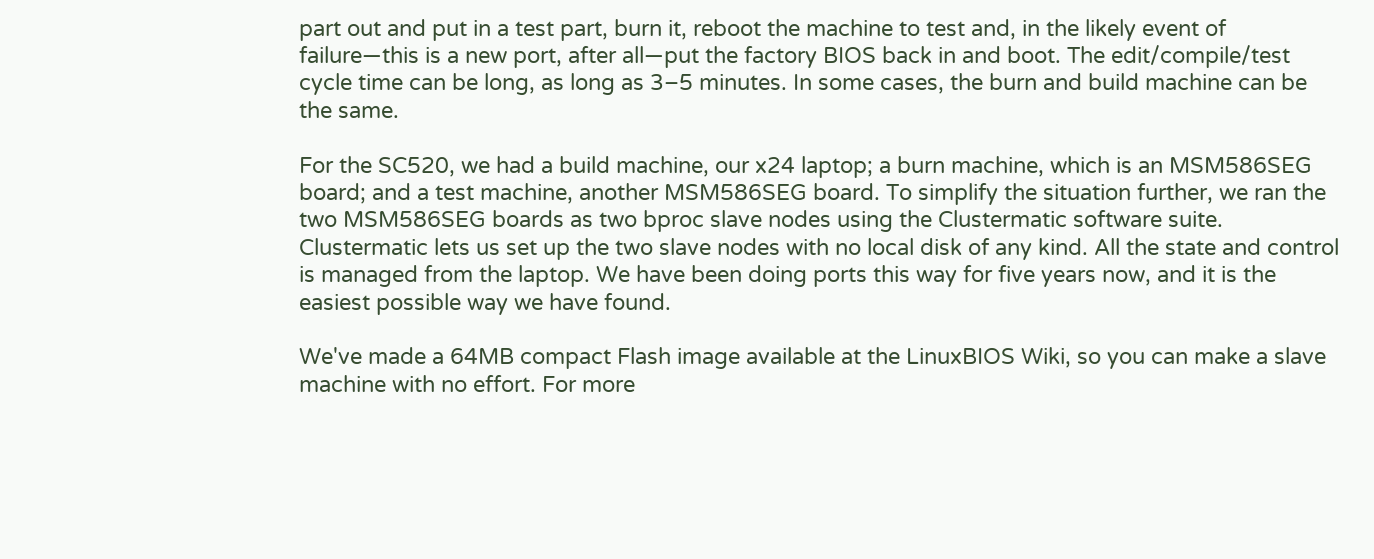part out and put in a test part, burn it, reboot the machine to test and, in the likely event of failure—this is a new port, after all—put the factory BIOS back in and boot. The edit/compile/test cycle time can be long, as long as 3–5 minutes. In some cases, the burn and build machine can be the same.

For the SC520, we had a build machine, our x24 laptop; a burn machine, which is an MSM586SEG board; and a test machine, another MSM586SEG board. To simplify the situation further, we ran the two MSM586SEG boards as two bproc slave nodes using the Clustermatic software suite. Clustermatic lets us set up the two slave nodes with no local disk of any kind. All the state and control is managed from the laptop. We have been doing ports this way for five years now, and it is the easiest possible way we have found.

We've made a 64MB compact Flash image available at the LinuxBIOS Wiki, so you can make a slave machine with no effort. For more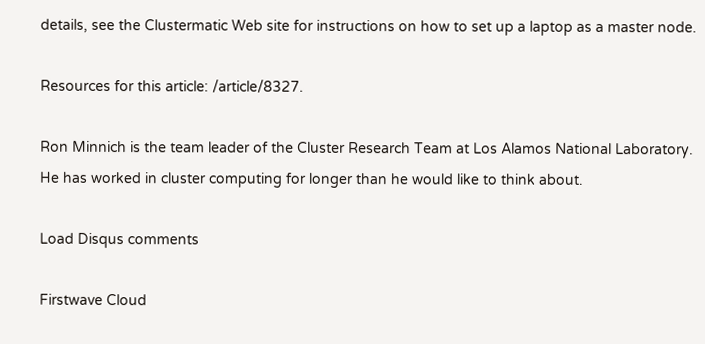details, see the Clustermatic Web site for instructions on how to set up a laptop as a master node.

Resources for this article: /article/8327.

Ron Minnich is the team leader of the Cluster Research Team at Los Alamos National Laboratory. He has worked in cluster computing for longer than he would like to think about.

Load Disqus comments

Firstwave Cloud